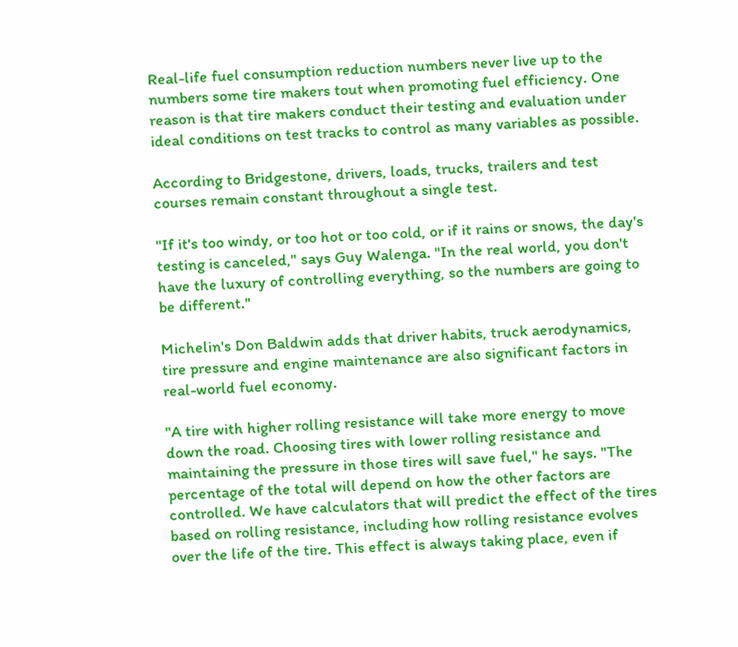Real-life fuel consumption reduction numbers never live up to the numbers some tire makers tout when promoting fuel efficiency. One reason is that tire makers conduct their testing and evaluation under ideal conditions on test tracks to control as many variables as possible.

According to Bridgestone, drivers, loads, trucks, trailers and test courses remain constant throughout a single test.

"If it's too windy, or too hot or too cold, or if it rains or snows, the day's testing is canceled," says Guy Walenga. "In the real world, you don't have the luxury of controlling everything, so the numbers are going to be different."

Michelin's Don Baldwin adds that driver habits, truck aerodynamics, tire pressure and engine maintenance are also significant factors in real-world fuel economy.

"A tire with higher rolling resistance will take more energy to move down the road. Choosing tires with lower rolling resistance and maintaining the pressure in those tires will save fuel," he says. "The percentage of the total will depend on how the other factors are controlled. We have calculators that will predict the effect of the tires based on rolling resistance, including how rolling resistance evolves over the life of the tire. This effect is always taking place, even if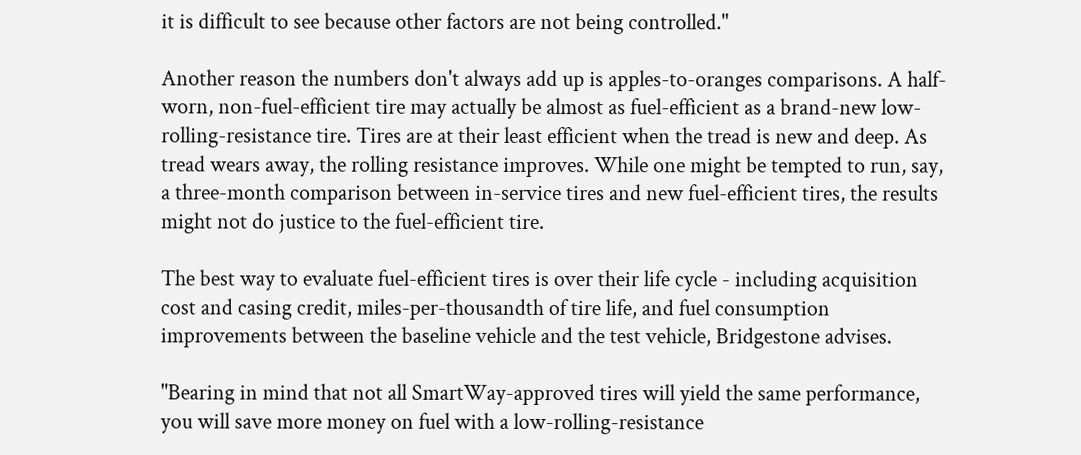it is difficult to see because other factors are not being controlled."

Another reason the numbers don't always add up is apples-to-oranges comparisons. A half-worn, non-fuel-efficient tire may actually be almost as fuel-efficient as a brand-new low-rolling-resistance tire. Tires are at their least efficient when the tread is new and deep. As tread wears away, the rolling resistance improves. While one might be tempted to run, say, a three-month comparison between in-service tires and new fuel-efficient tires, the results might not do justice to the fuel-efficient tire.

The best way to evaluate fuel-efficient tires is over their life cycle - including acquisition cost and casing credit, miles-per-thousandth of tire life, and fuel consumption improvements between the baseline vehicle and the test vehicle, Bridgestone advises.

"Bearing in mind that not all SmartWay-approved tires will yield the same performance, you will save more money on fuel with a low-rolling-resistance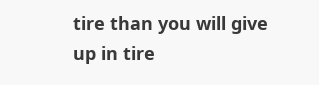tire than you will give up in tire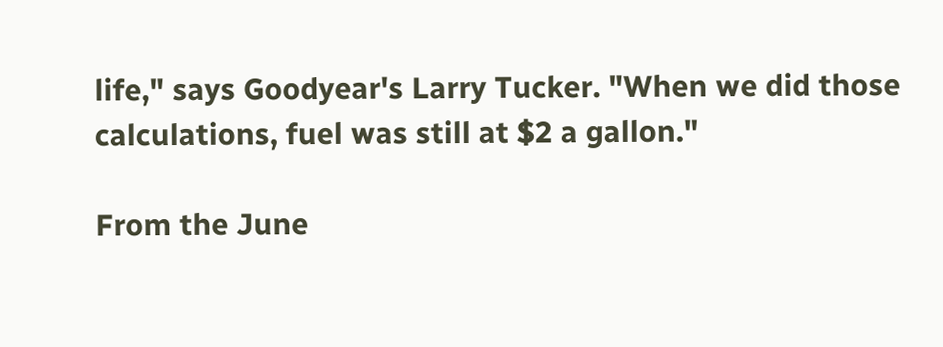life," says Goodyear's Larry Tucker. "When we did those calculations, fuel was still at $2 a gallon."

From the June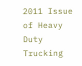2011 Issue of Heavy Duty Trucking